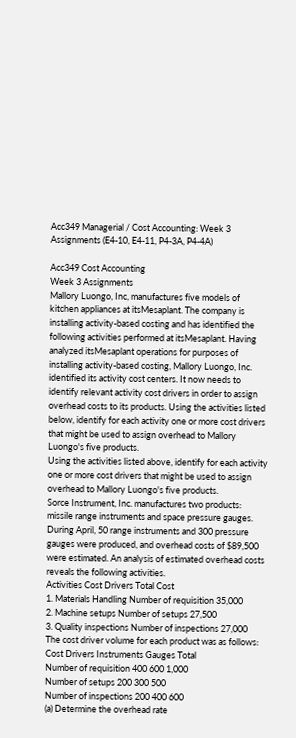Acc349 Managerial / Cost Accounting: Week 3 Assignments (E4-10, E4-11, P4-3A, P4-4A)

Acc349 Cost Accounting
Week 3 Assignments
Mallory Luongo, Inc, manufactures five models of kitchen appliances at itsMesaplant. The company is installing activity-based costing and has identified the following activities performed at itsMesaplant. Having analyzed itsMesaplant operations for purposes of installing activity-based costing, Mallory Luongo, Inc. identified its activity cost centers. It now needs to identify relevant activity cost drivers in order to assign overhead costs to its products. Using the activities listed below, identify for each activity one or more cost drivers that might be used to assign overhead to Mallory Luongo's five products.
Using the activities listed above, identify for each activity one or more cost drivers that might be used to assign overhead to Mallory Luongo's five products.
Sorce Instrument, Inc. manufactures two products: missile range instruments and space pressure gauges. During April, 50 range instruments and 300 pressure gauges were produced, and overhead costs of $89,500 were estimated. An analysis of estimated overhead costs reveals the following activities.
Activities Cost Drivers Total Cost
1. Materials Handling Number of requisition 35,000
2. Machine setups Number of setups 27,500
3. Quality inspections Number of inspections 27,000
The cost driver volume for each product was as follows:
Cost Drivers Instruments Gauges Total
Number of requisition 400 600 1,000
Number of setups 200 300 500
Number of inspections 200 400 600
(a) Determine the overhead rate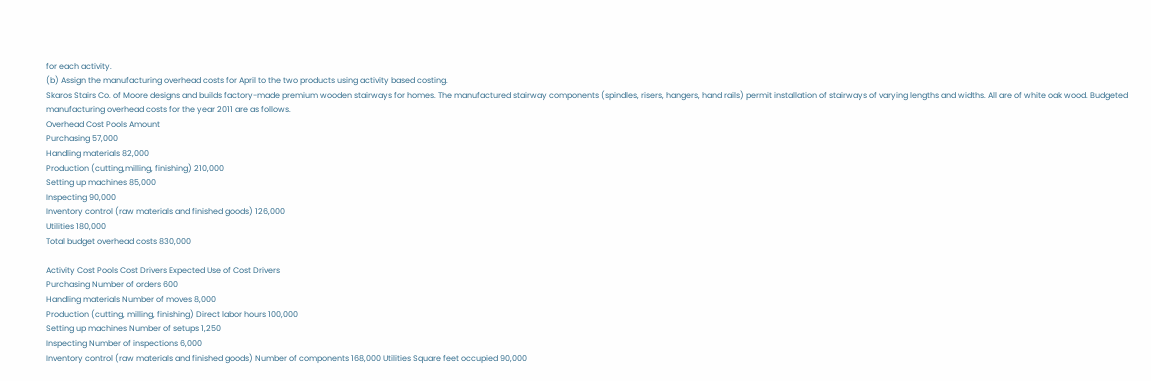for each activity.
(b) Assign the manufacturing overhead costs for April to the two products using activity based costing.
Skaros Stairs Co. of Moore designs and builds factory-made premium wooden stairways for homes. The manufactured stairway components (spindles, risers, hangers, hand rails) permit installation of stairways of varying lengths and widths. All are of white oak wood. Budgeted manufacturing overhead costs for the year 2011 are as follows.
Overhead Cost Pools Amount
Purchasing 57,000
Handling materials 82,000
Production (cutting,milling, finishing) 210,000
Setting up machines 85,000
Inspecting 90,000
Inventory control (raw materials and finished goods) 126,000
Utilities 180,000
Total budget overhead costs 830,000

Activity Cost Pools Cost Drivers Expected Use of Cost Drivers
Purchasing Number of orders 600
Handling materials Number of moves 8,000
Production (cutting, milling, finishing) Direct labor hours 100,000
Setting up machines Number of setups 1,250
Inspecting Number of inspections 6,000
Inventory control (raw materials and finished goods) Number of components 168,000 Utilities Square feet occupied 90,000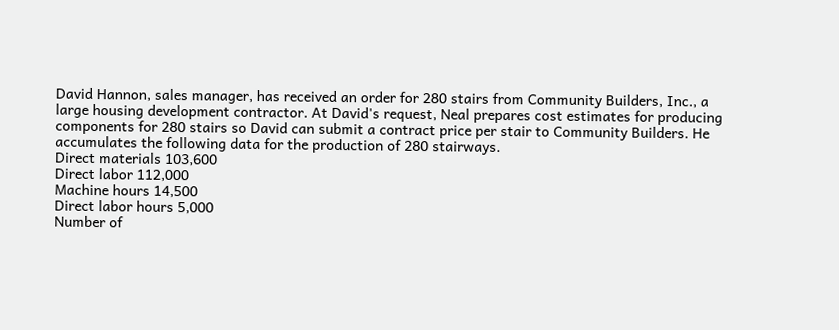David Hannon, sales manager, has received an order for 280 stairs from Community Builders, Inc., a large housing development contractor. At David's request, Neal prepares cost estimates for producing components for 280 stairs so David can submit a contract price per stair to Community Builders. He accumulates the following data for the production of 280 stairways.
Direct materials 103,600
Direct labor 112,000
Machine hours 14,500
Direct labor hours 5,000
Number of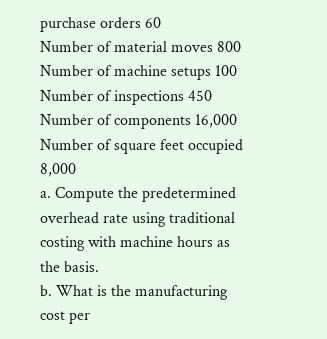purchase orders 60
Number of material moves 800
Number of machine setups 100
Number of inspections 450
Number of components 16,000
Number of square feet occupied 8,000
a. Compute the predetermined overhead rate using traditional costing with machine hours as the basis.
b. What is the manufacturing cost per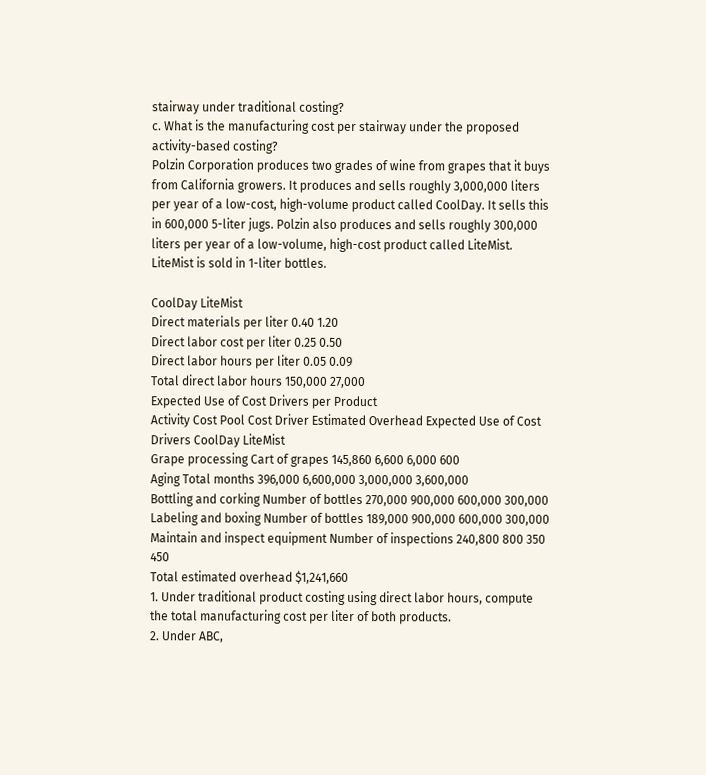stairway under traditional costing?
c. What is the manufacturing cost per stairway under the proposed activity-based costing?
Polzin Corporation produces two grades of wine from grapes that it buys from California growers. It produces and sells roughly 3,000,000 liters per year of a low-cost, high-volume product called CoolDay. It sells this in 600,000 5-liter jugs. Polzin also produces and sells roughly 300,000 liters per year of a low-volume, high-cost product called LiteMist. LiteMist is sold in 1-liter bottles.

CoolDay LiteMist
Direct materials per liter 0.40 1.20
Direct labor cost per liter 0.25 0.50
Direct labor hours per liter 0.05 0.09
Total direct labor hours 150,000 27,000
Expected Use of Cost Drivers per Product
Activity Cost Pool Cost Driver Estimated Overhead Expected Use of Cost Drivers CoolDay LiteMist
Grape processing Cart of grapes 145,860 6,600 6,000 600
Aging Total months 396,000 6,600,000 3,000,000 3,600,000
Bottling and corking Number of bottles 270,000 900,000 600,000 300,000
Labeling and boxing Number of bottles 189,000 900,000 600,000 300,000
Maintain and inspect equipment Number of inspections 240,800 800 350 450
Total estimated overhead $1,241,660
1. Under traditional product costing using direct labor hours, compute the total manufacturing cost per liter of both products.
2. Under ABC,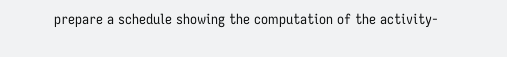prepare a schedule showing the computation of the activity-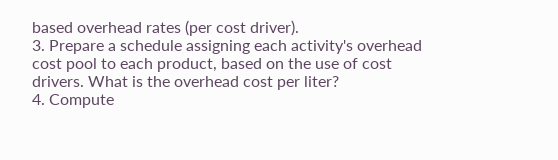based overhead rates (per cost driver).
3. Prepare a schedule assigning each activity's overhead cost pool to each product, based on the use of cost drivers. What is the overhead cost per liter?
4. Compute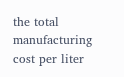the total manufacturing cost per liter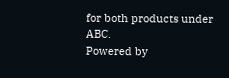for both products under ABC.
Powered by